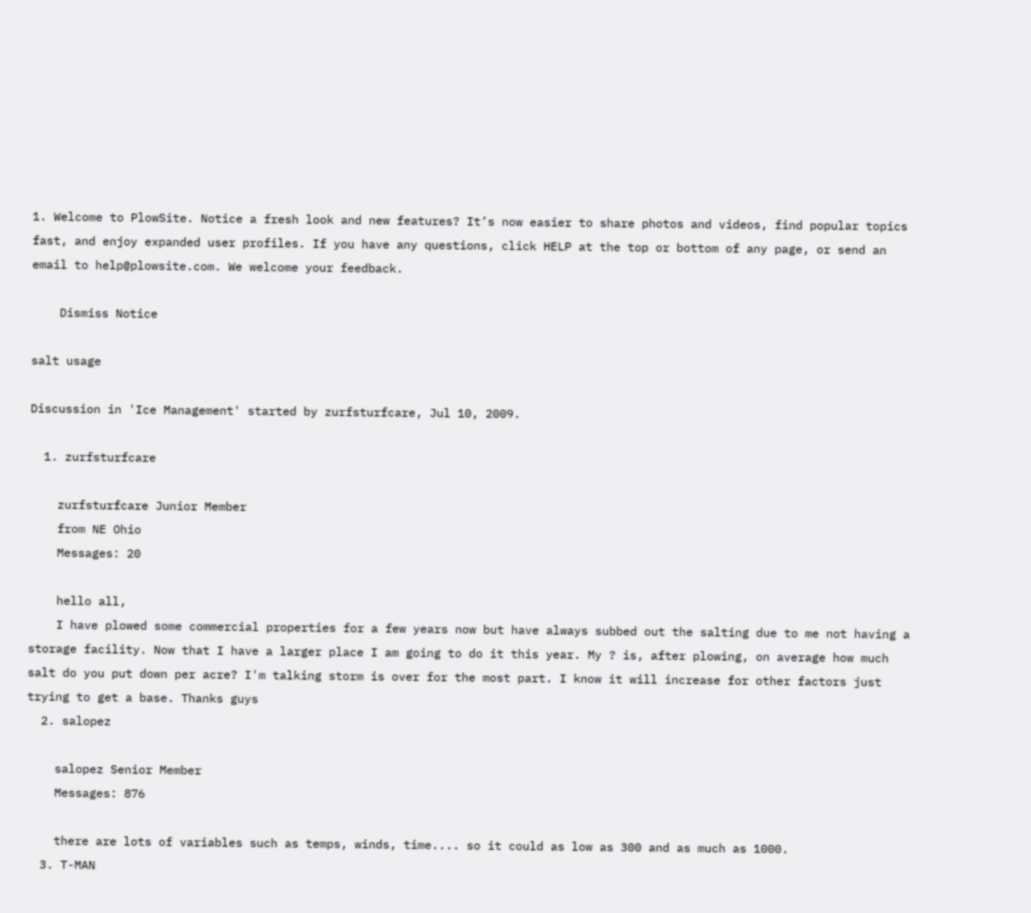1. Welcome to PlowSite. Notice a fresh look and new features? It’s now easier to share photos and videos, find popular topics fast, and enjoy expanded user profiles. If you have any questions, click HELP at the top or bottom of any page, or send an email to help@plowsite.com. We welcome your feedback.

    Dismiss Notice

salt usage

Discussion in 'Ice Management' started by zurfsturfcare, Jul 10, 2009.

  1. zurfsturfcare

    zurfsturfcare Junior Member
    from NE Ohio
    Messages: 20

    hello all,
    I have plowed some commercial properties for a few years now but have always subbed out the salting due to me not having a storage facility. Now that I have a larger place I am going to do it this year. My ? is, after plowing, on average how much salt do you put down per acre? I'm talking storm is over for the most part. I know it will increase for other factors just trying to get a base. Thanks guys
  2. salopez

    salopez Senior Member
    Messages: 876

    there are lots of variables such as temps, winds, time.... so it could as low as 300 and as much as 1000.
  3. T-MAN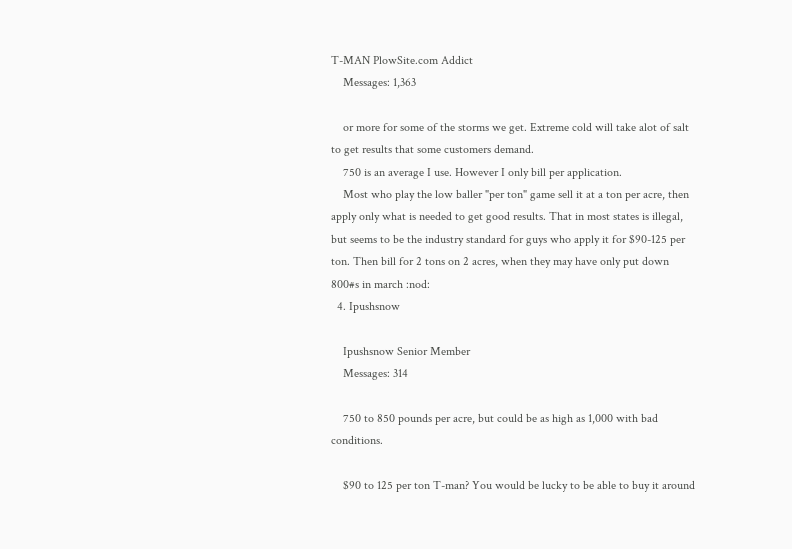T-MAN PlowSite.com Addict
    Messages: 1,363

    or more for some of the storms we get. Extreme cold will take alot of salt to get results that some customers demand.
    750 is an average I use. However I only bill per application.
    Most who play the low baller "per ton" game sell it at a ton per acre, then apply only what is needed to get good results. That in most states is illegal, but seems to be the industry standard for guys who apply it for $90-125 per ton. Then bill for 2 tons on 2 acres, when they may have only put down 800#s in march :nod:
  4. Ipushsnow

    Ipushsnow Senior Member
    Messages: 314

    750 to 850 pounds per acre, but could be as high as 1,000 with bad conditions.

    $90 to 125 per ton T-man? You would be lucky to be able to buy it around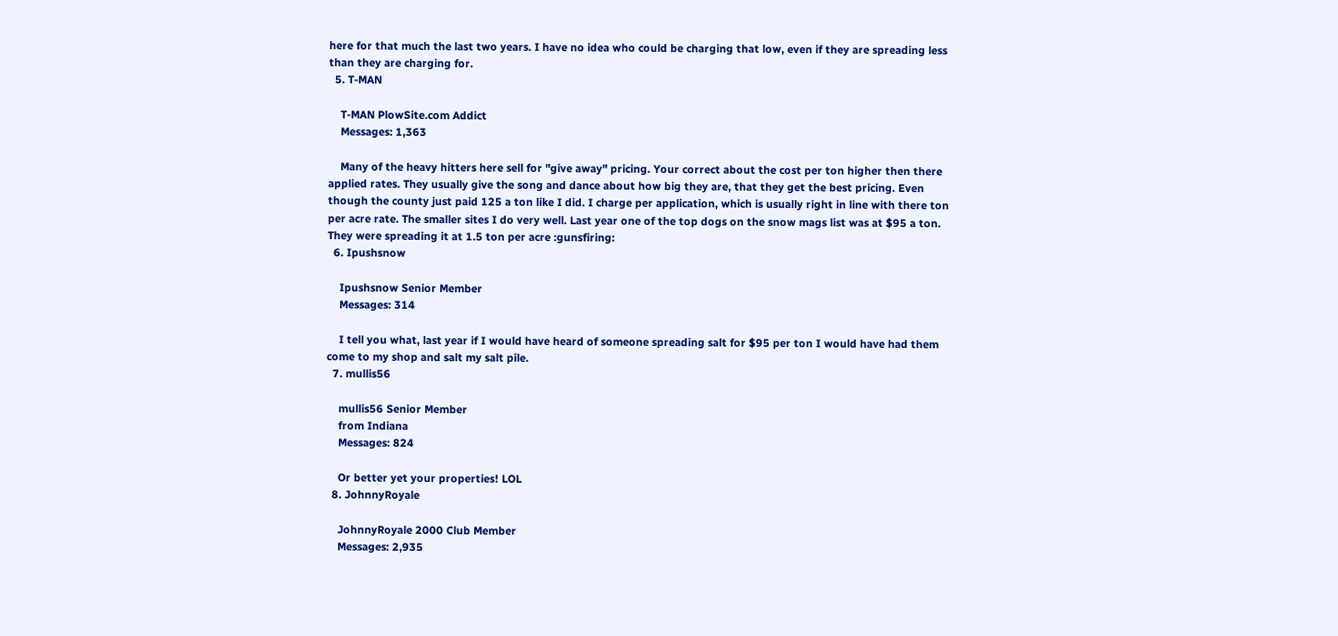here for that much the last two years. I have no idea who could be charging that low, even if they are spreading less than they are charging for.
  5. T-MAN

    T-MAN PlowSite.com Addict
    Messages: 1,363

    Many of the heavy hitters here sell for "give away" pricing. Your correct about the cost per ton higher then there applied rates. They usually give the song and dance about how big they are, that they get the best pricing. Even though the county just paid 125 a ton like I did. I charge per application, which is usually right in line with there ton per acre rate. The smaller sites I do very well. Last year one of the top dogs on the snow mags list was at $95 a ton. They were spreading it at 1.5 ton per acre :gunsfiring:
  6. Ipushsnow

    Ipushsnow Senior Member
    Messages: 314

    I tell you what, last year if I would have heard of someone spreading salt for $95 per ton I would have had them come to my shop and salt my salt pile.
  7. mullis56

    mullis56 Senior Member
    from Indiana
    Messages: 824

    Or better yet your properties! LOL
  8. JohnnyRoyale

    JohnnyRoyale 2000 Club Member
    Messages: 2,935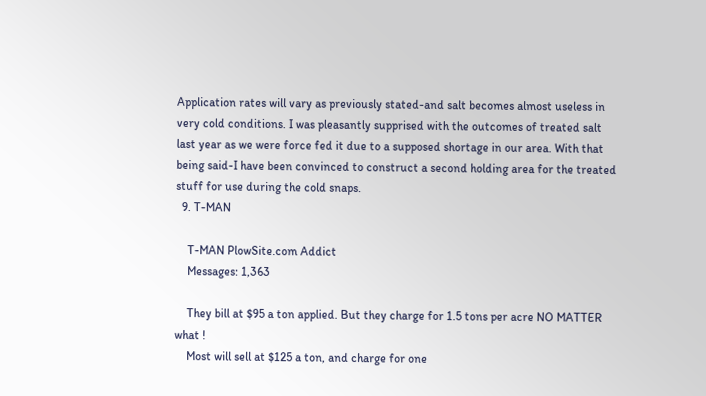Application rates will vary as previously stated-and salt becomes almost useless in very cold conditions. I was pleasantly supprised with the outcomes of treated salt last year as we were force fed it due to a supposed shortage in our area. With that being said-I have been convinced to construct a second holding area for the treated stuff for use during the cold snaps.
  9. T-MAN

    T-MAN PlowSite.com Addict
    Messages: 1,363

    They bill at $95 a ton applied. But they charge for 1.5 tons per acre NO MATTER what !
    Most will sell at $125 a ton, and charge for one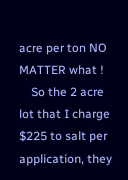acre per ton NO MATTER what !
    So the 2 acre lot that I charge $225 to salt per application, they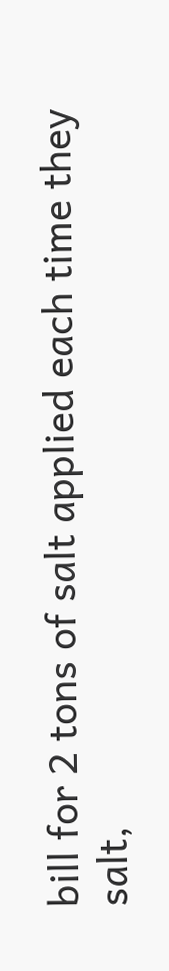bill for 2 tons of salt applied each time they salt,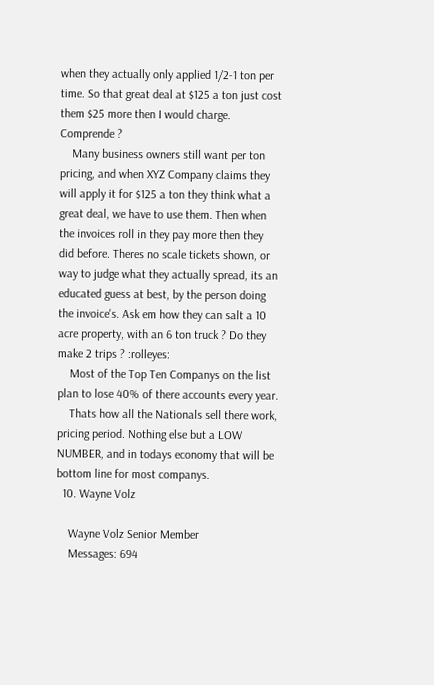when they actually only applied 1/2-1 ton per time. So that great deal at $125 a ton just cost them $25 more then I would charge. Comprende ?
    Many business owners still want per ton pricing, and when XYZ Company claims they will apply it for $125 a ton they think what a great deal, we have to use them. Then when the invoices roll in they pay more then they did before. Theres no scale tickets shown, or way to judge what they actually spread, its an educated guess at best, by the person doing the invoice's. Ask em how they can salt a 10 acre property, with an 6 ton truck ? Do they make 2 trips ? :rolleyes:
    Most of the Top Ten Companys on the list plan to lose 40% of there accounts every year.
    Thats how all the Nationals sell there work, pricing period. Nothing else but a LOW NUMBER, and in todays economy that will be bottom line for most companys.
  10. Wayne Volz

    Wayne Volz Senior Member
    Messages: 694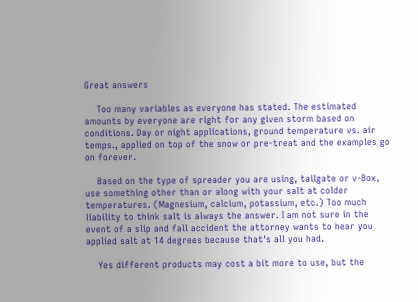Great answers

    Too many variables as everyone has stated. The estimated amounts by everyone are right for any given storm based on conditions. Day or night applications, ground temperature vs. air temps., applied on top of the snow or pre-treat and the examples go on forever.

    Based on the type of spreader you are using, tailgate or v-Box, use something other than or along with your salt at colder temperatures. (Magnesium, calcium, potassium, etc.) Too much liability to think salt is always the answer. I am not sure in the event of a slip and fall accident the attorney wants to hear you applied salt at 14 degrees because that's all you had.

    Yes different products may cost a bit more to use, but the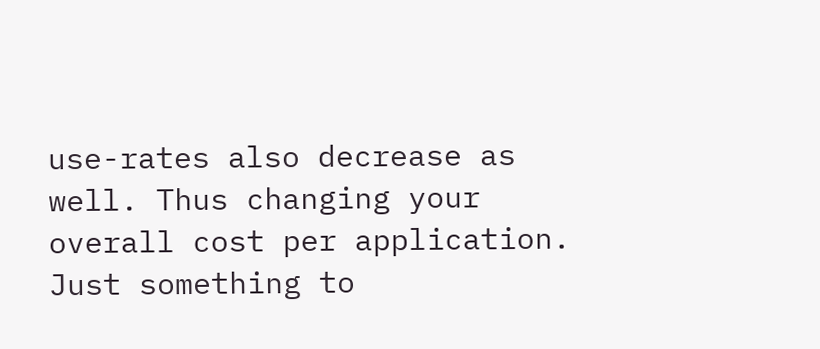use-rates also decrease as well. Thus changing your overall cost per application. Just something to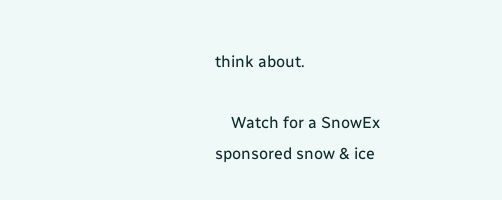think about.

    Watch for a SnowEx sponsored snow & ice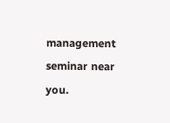management seminar near you.